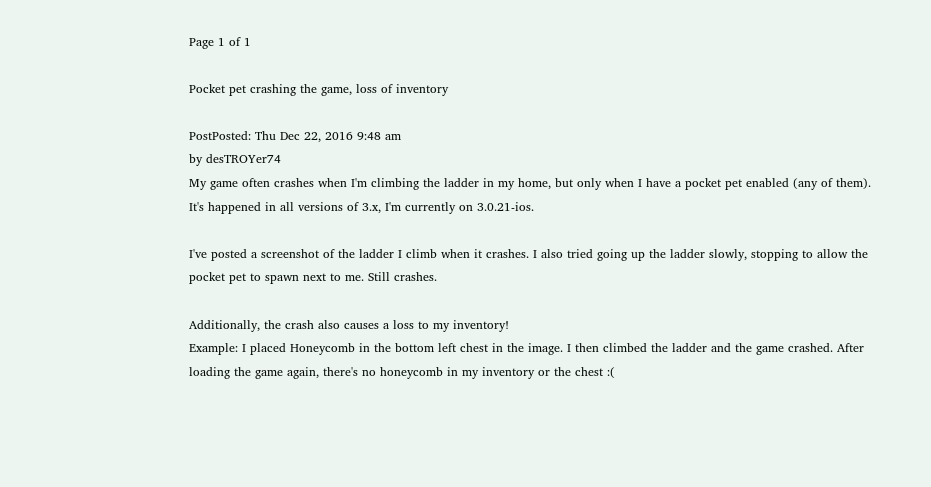Page 1 of 1

Pocket pet crashing the game, loss of inventory

PostPosted: Thu Dec 22, 2016 9:48 am
by desTROYer74
My game often crashes when I'm climbing the ladder in my home, but only when I have a pocket pet enabled (any of them).
It's happened in all versions of 3.x, I'm currently on 3.0.21-ios.

I've posted a screenshot of the ladder I climb when it crashes. I also tried going up the ladder slowly, stopping to allow the pocket pet to spawn next to me. Still crashes.

Additionally, the crash also causes a loss to my inventory!
Example: I placed Honeycomb in the bottom left chest in the image. I then climbed the ladder and the game crashed. After loading the game again, there's no honeycomb in my inventory or the chest :(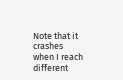Note that it crashes when I reach different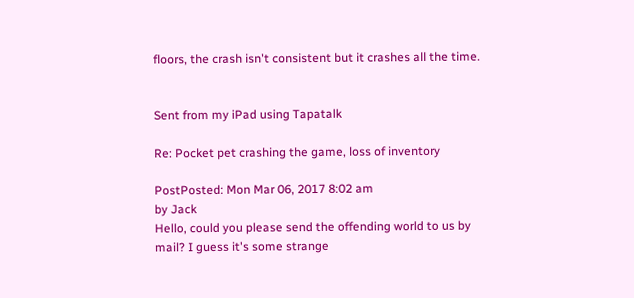floors, the crash isn't consistent but it crashes all the time.


Sent from my iPad using Tapatalk

Re: Pocket pet crashing the game, loss of inventory

PostPosted: Mon Mar 06, 2017 8:02 am
by Jack
Hello, could you please send the offending world to us by mail? I guess it's some strange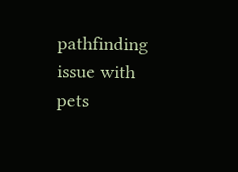pathfinding issue with pets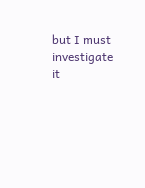but I must investigate it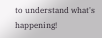to understand what's happening!